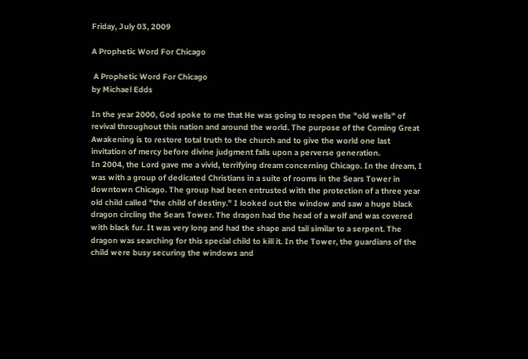Friday, July 03, 2009

A Prophetic Word For Chicago

 A Prophetic Word For Chicago
by Michael Edds

In the year 2000, God spoke to me that He was going to reopen the "old wells" of revival throughout this nation and around the world. The purpose of the Coming Great Awakening is to restore total truth to the church and to give the world one last invitation of mercy before divine judgment falls upon a perverse generation.
In 2004, the Lord gave me a vivid, terrifying dream concerning Chicago. In the dream, I was with a group of dedicated Christians in a suite of rooms in the Sears Tower in downtown Chicago. The group had been entrusted with the protection of a three year old child called "the child of destiny." I looked out the window and saw a huge black dragon circling the Sears Tower. The dragon had the head of a wolf and was covered with black fur. It was very long and had the shape and tail similar to a serpent. The dragon was searching for this special child to kill it. In the Tower, the guardians of the child were busy securing the windows and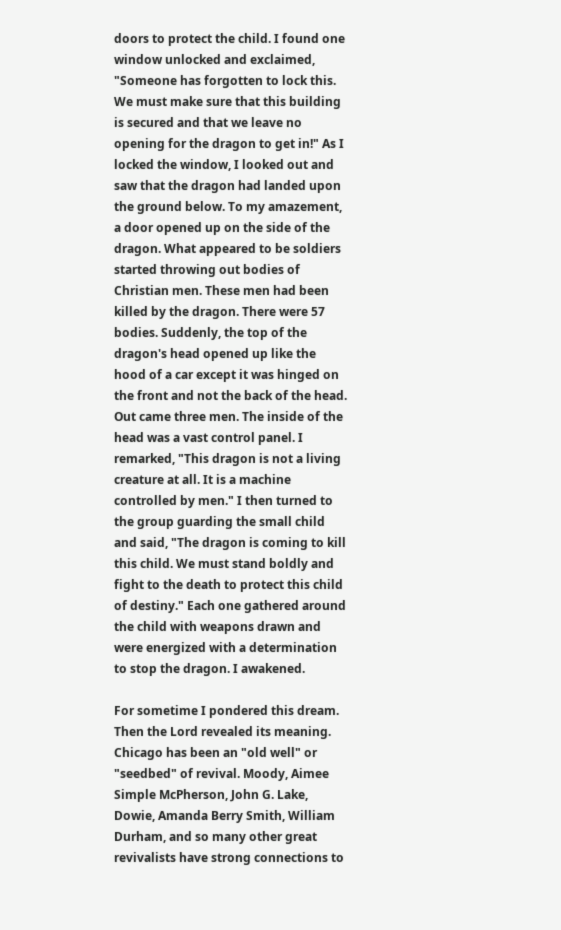doors to protect the child. I found one window unlocked and exclaimed, "Someone has forgotten to lock this. We must make sure that this building is secured and that we leave no opening for the dragon to get in!" As I locked the window, I looked out and saw that the dragon had landed upon the ground below. To my amazement, a door opened up on the side of the dragon. What appeared to be soldiers started throwing out bodies of Christian men. These men had been killed by the dragon. There were 57 bodies. Suddenly, the top of the dragon's head opened up like the hood of a car except it was hinged on the front and not the back of the head. Out came three men. The inside of the head was a vast control panel. I remarked, "This dragon is not a living creature at all. It is a machine controlled by men." I then turned to the group guarding the small child and said, "The dragon is coming to kill this child. We must stand boldly and fight to the death to protect this child of destiny." Each one gathered around the child with weapons drawn and were energized with a determination to stop the dragon. I awakened.

For sometime I pondered this dream. Then the Lord revealed its meaning.
Chicago has been an "old well" or "seedbed" of revival. Moody, Aimee Simple McPherson, John G. Lake, Dowie, Amanda Berry Smith, William Durham, and so many other great revivalists have strong connections to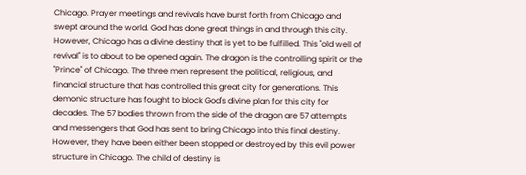Chicago. Prayer meetings and revivals have burst forth from Chicago and swept around the world. God has done great things in and through this city.
However, Chicago has a divine destiny that is yet to be fulfilled. This "old well of revival" is to about to be opened again. The dragon is the controlling spirit or the "Prince" of Chicago. The three men represent the political, religious, and financial structure that has controlled this great city for generations. This demonic structure has fought to block God's divine plan for this city for decades. The 57 bodies thrown from the side of the dragon are 57 attempts and messengers that God has sent to bring Chicago into this final destiny. However, they have been either been stopped or destroyed by this evil power structure in Chicago. The child of destiny is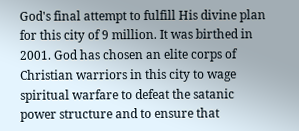God's final attempt to fulfill His divine plan for this city of 9 million. It was birthed in 2001. God has chosen an elite corps of Christian warriors in this city to wage spiritual warfare to defeat the satanic power structure and to ensure that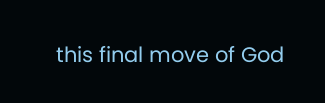this final move of God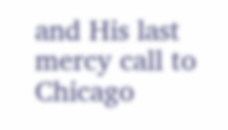and His last mercy call to Chicago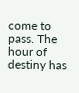come to pass. The hour of destiny has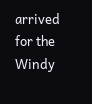arrived for the Windy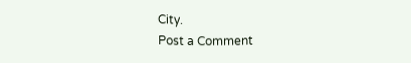City.
Post a Comment